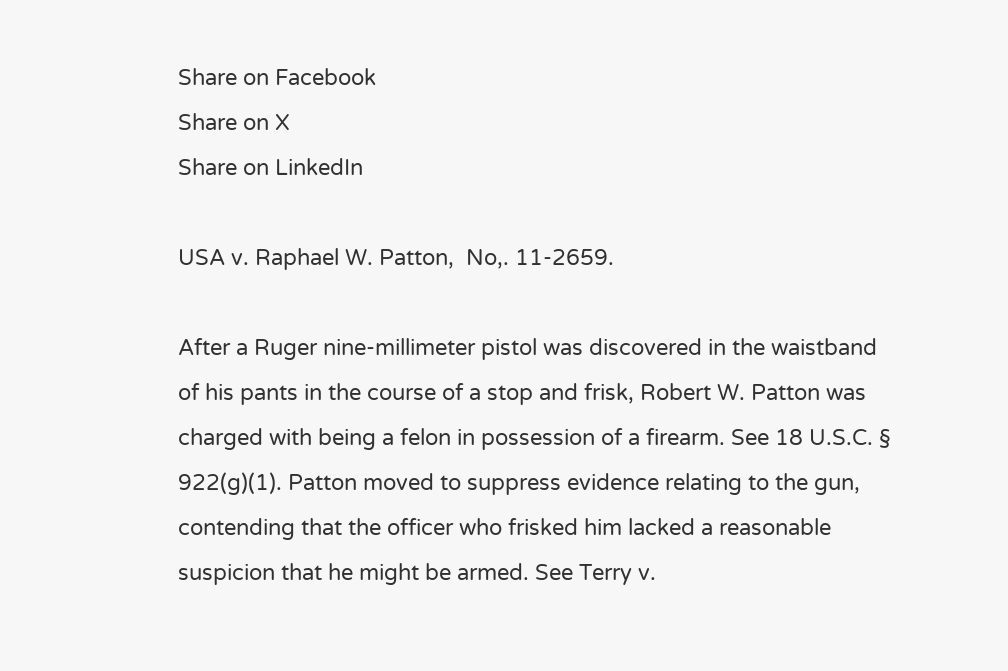Share on Facebook
Share on X
Share on LinkedIn

USA v. Raphael W. Patton,  No,. 11-2659.

After a Ruger nine-millimeter pistol was discovered in the waistband of his pants in the course of a stop and frisk, Robert W. Patton was charged with being a felon in possession of a firearm. See 18 U.S.C. § 922(g)(1). Patton moved to suppress evidence relating to the gun, contending that the officer who frisked him lacked a reasonable suspicion that he might be armed. See Terry v.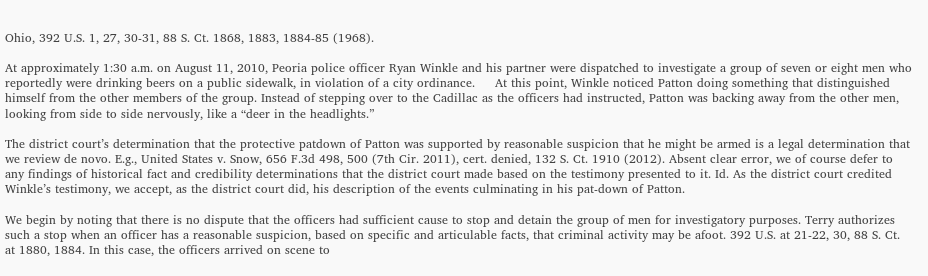Ohio, 392 U.S. 1, 27, 30-31, 88 S. Ct. 1868, 1883, 1884-85 (1968).

At approximately 1:30 a.m. on August 11, 2010, Peoria police officer Ryan Winkle and his partner were dispatched to investigate a group of seven or eight men who reportedly were drinking beers on a public sidewalk, in violation of a city ordinance.     At this point, Winkle noticed Patton doing something that distinguished himself from the other members of the group. Instead of stepping over to the Cadillac as the officers had instructed, Patton was backing away from the other men, looking from side to side nervously, like a “deer in the headlights.”

The district court’s determination that the protective patdown of Patton was supported by reasonable suspicion that he might be armed is a legal determination that we review de novo. E.g., United States v. Snow, 656 F.3d 498, 500 (7th Cir. 2011), cert. denied, 132 S. Ct. 1910 (2012). Absent clear error, we of course defer to any findings of historical fact and credibility determinations that the district court made based on the testimony presented to it. Id. As the district court credited Winkle’s testimony, we accept, as the district court did, his description of the events culminating in his pat-down of Patton.

We begin by noting that there is no dispute that the officers had sufficient cause to stop and detain the group of men for investigatory purposes. Terry authorizes such a stop when an officer has a reasonable suspicion, based on specific and articulable facts, that criminal activity may be afoot. 392 U.S. at 21-22, 30, 88 S. Ct. at 1880, 1884. In this case, the officers arrived on scene to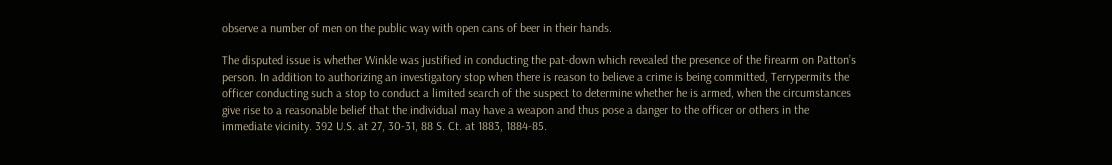observe a number of men on the public way with open cans of beer in their hands.

The disputed issue is whether Winkle was justified in conducting the pat-down which revealed the presence of the firearm on Patton’s person. In addition to authorizing an investigatory stop when there is reason to believe a crime is being committed, Terrypermits the officer conducting such a stop to conduct a limited search of the suspect to determine whether he is armed, when the circumstances give rise to a reasonable belief that the individual may have a weapon and thus pose a danger to the officer or others in the immediate vicinity. 392 U.S. at 27, 30-31, 88 S. Ct. at 1883, 1884-85.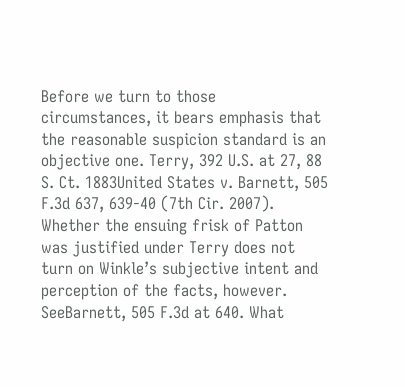Before we turn to those circumstances, it bears emphasis that the reasonable suspicion standard is an objective one. Terry, 392 U.S. at 27, 88 S. Ct. 1883United States v. Barnett, 505 F.3d 637, 639-40 (7th Cir. 2007).    Whether the ensuing frisk of Patton was justified under Terry does not turn on Winkle’s subjective intent and perception of the facts, however. SeeBarnett, 505 F.3d at 640. What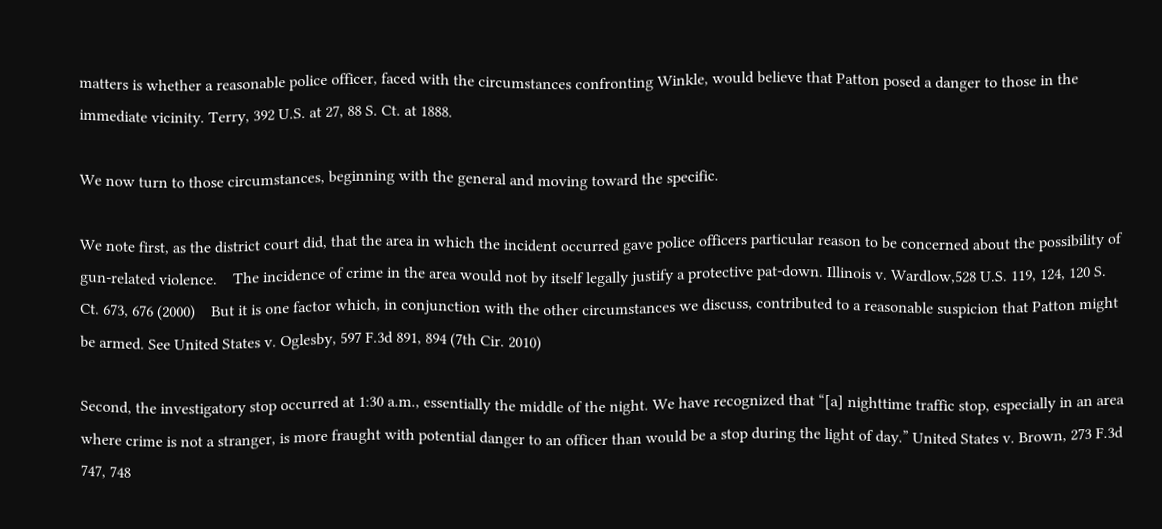matters is whether a reasonable police officer, faced with the circumstances confronting Winkle, would believe that Patton posed a danger to those in the immediate vicinity. Terry, 392 U.S. at 27, 88 S. Ct. at 1888.

We now turn to those circumstances, beginning with the general and moving toward the specific.

We note first, as the district court did, that the area in which the incident occurred gave police officers particular reason to be concerned about the possibility of gun-related violence.    The incidence of crime in the area would not by itself legally justify a protective pat-down. Illinois v. Wardlow,528 U.S. 119, 124, 120 S. Ct. 673, 676 (2000)    But it is one factor which, in conjunction with the other circumstances we discuss, contributed to a reasonable suspicion that Patton might be armed. See United States v. Oglesby, 597 F.3d 891, 894 (7th Cir. 2010)

Second, the investigatory stop occurred at 1:30 a.m., essentially the middle of the night. We have recognized that “[a] nighttime traffic stop, especially in an area where crime is not a stranger, is more fraught with potential danger to an officer than would be a stop during the light of day.” United States v. Brown, 273 F.3d 747, 748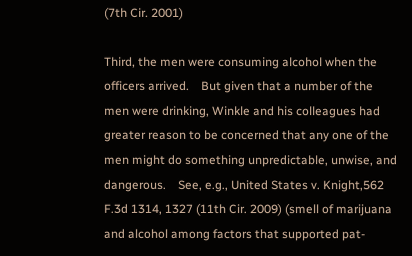(7th Cir. 2001)

Third, the men were consuming alcohol when the officers arrived.    But given that a number of the men were drinking, Winkle and his colleagues had greater reason to be concerned that any one of the men might do something unpredictable, unwise, and dangerous.    See, e.g., United States v. Knight,562 F.3d 1314, 1327 (11th Cir. 2009) (smell of marijuana and alcohol among factors that supported pat-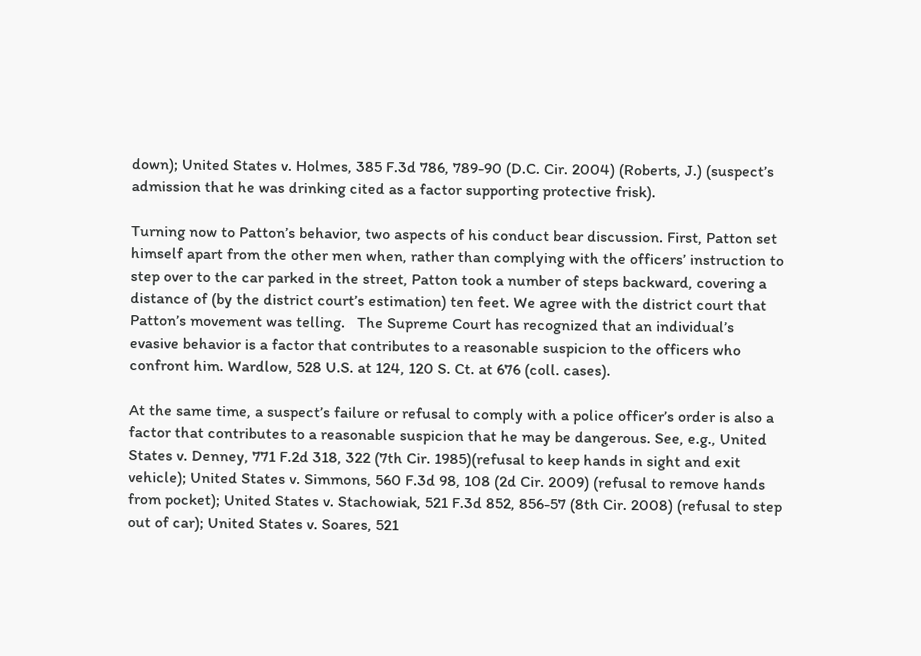down); United States v. Holmes, 385 F.3d 786, 789-90 (D.C. Cir. 2004) (Roberts, J.) (suspect’s admission that he was drinking cited as a factor supporting protective frisk).

Turning now to Patton’s behavior, two aspects of his conduct bear discussion. First, Patton set himself apart from the other men when, rather than complying with the officers’ instruction to step over to the car parked in the street, Patton took a number of steps backward, covering a distance of (by the district court’s estimation) ten feet. We agree with the district court that Patton’s movement was telling.   The Supreme Court has recognized that an individual’s evasive behavior is a factor that contributes to a reasonable suspicion to the officers who confront him. Wardlow, 528 U.S. at 124, 120 S. Ct. at 676 (coll. cases).

At the same time, a suspect’s failure or refusal to comply with a police officer’s order is also a factor that contributes to a reasonable suspicion that he may be dangerous. See, e.g., United States v. Denney, 771 F.2d 318, 322 (7th Cir. 1985)(refusal to keep hands in sight and exit vehicle); United States v. Simmons, 560 F.3d 98, 108 (2d Cir. 2009) (refusal to remove hands from pocket); United States v. Stachowiak, 521 F.3d 852, 856-57 (8th Cir. 2008) (refusal to step out of car); United States v. Soares, 521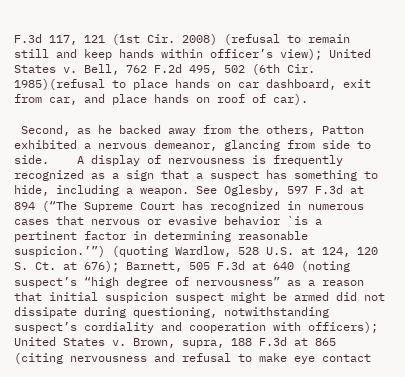F.3d 117, 121 (1st Cir. 2008) (refusal to remain still and keep hands within officer’s view); United States v. Bell, 762 F.2d 495, 502 (6th Cir. 1985)(refusal to place hands on car dashboard, exit from car, and place hands on roof of car).

 Second, as he backed away from the others, Patton exhibited a nervous demeanor, glancing from side to side.    A display of nervousness is frequently recognized as a sign that a suspect has something to hide, including a weapon. See Oglesby, 597 F.3d at 894 (“The Supreme Court has recognized in numerous cases that nervous or evasive behavior `is a pertinent factor in determining reasonable suspicion.’”) (quoting Wardlow, 528 U.S. at 124, 120 S. Ct. at 676); Barnett, 505 F.3d at 640 (noting suspect’s “high degree of nervousness” as a reason that initial suspicion suspect might be armed did not dissipate during questioning, notwithstanding suspect’s cordiality and cooperation with officers); United States v. Brown, supra, 188 F.3d at 865 (citing nervousness and refusal to make eye contact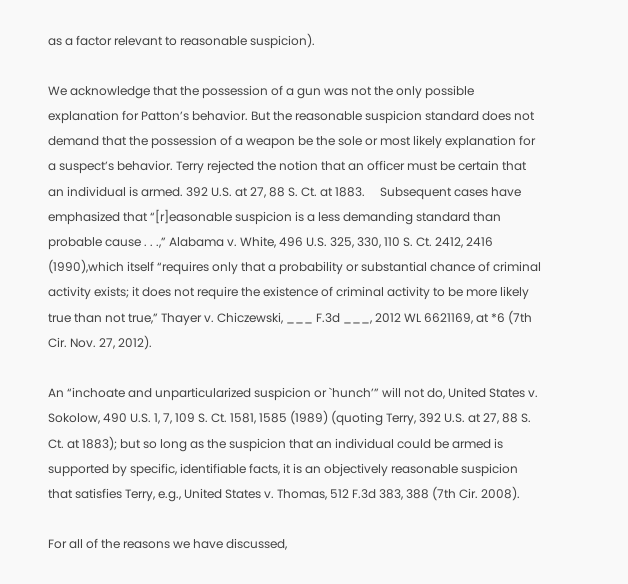as a factor relevant to reasonable suspicion).

We acknowledge that the possession of a gun was not the only possible explanation for Patton’s behavior. But the reasonable suspicion standard does not demand that the possession of a weapon be the sole or most likely explanation for a suspect’s behavior. Terry rejected the notion that an officer must be certain that an individual is armed. 392 U.S. at 27, 88 S. Ct. at 1883.     Subsequent cases have emphasized that “[r]easonable suspicion is a less demanding standard than probable cause . . .,” Alabama v. White, 496 U.S. 325, 330, 110 S. Ct. 2412, 2416 (1990),which itself “requires only that a probability or substantial chance of criminal activity exists; it does not require the existence of criminal activity to be more likely true than not true,” Thayer v. Chiczewski, ___ F.3d ___, 2012 WL 6621169, at *6 (7th Cir. Nov. 27, 2012).

An “inchoate and unparticularized suspicion or `hunch’” will not do, United States v. Sokolow, 490 U.S. 1, 7, 109 S. Ct. 1581, 1585 (1989) (quoting Terry, 392 U.S. at 27, 88 S. Ct. at 1883); but so long as the suspicion that an individual could be armed is supported by specific, identifiable facts, it is an objectively reasonable suspicion that satisfies Terry, e.g., United States v. Thomas, 512 F.3d 383, 388 (7th Cir. 2008).

For all of the reasons we have discussed,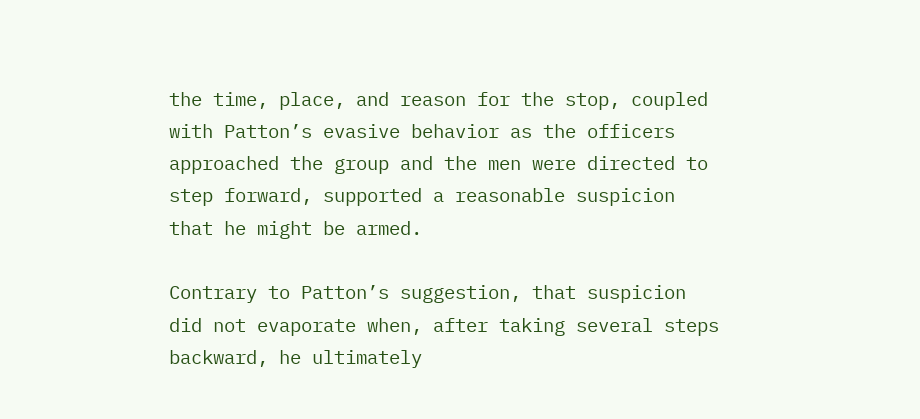the time, place, and reason for the stop, coupled with Patton’s evasive behavior as the officers approached the group and the men were directed to step forward, supported a reasonable suspicion that he might be armed.

Contrary to Patton’s suggestion, that suspicion did not evaporate when, after taking several steps backward, he ultimately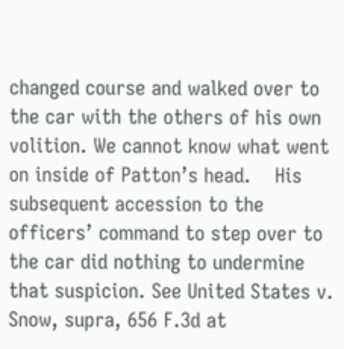changed course and walked over to the car with the others of his own volition. We cannot know what went on inside of Patton’s head.    His subsequent accession to the officers’ command to step over to the car did nothing to undermine that suspicion. See United States v. Snow, supra, 656 F.3d at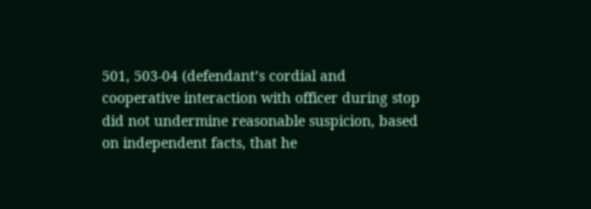501, 503-04 (defendant’s cordial and cooperative interaction with officer during stop did not undermine reasonable suspicion, based on independent facts, that he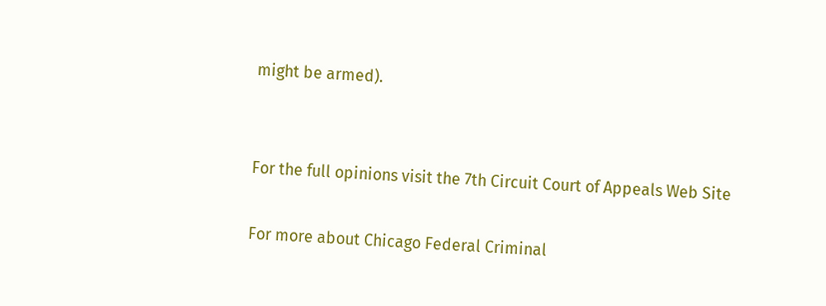might be armed).


For the full opinions visit the 7th Circuit Court of Appeals Web Site

For more about Chicago Federal Criminal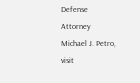Defense Attorney Michael J. Petro, visit